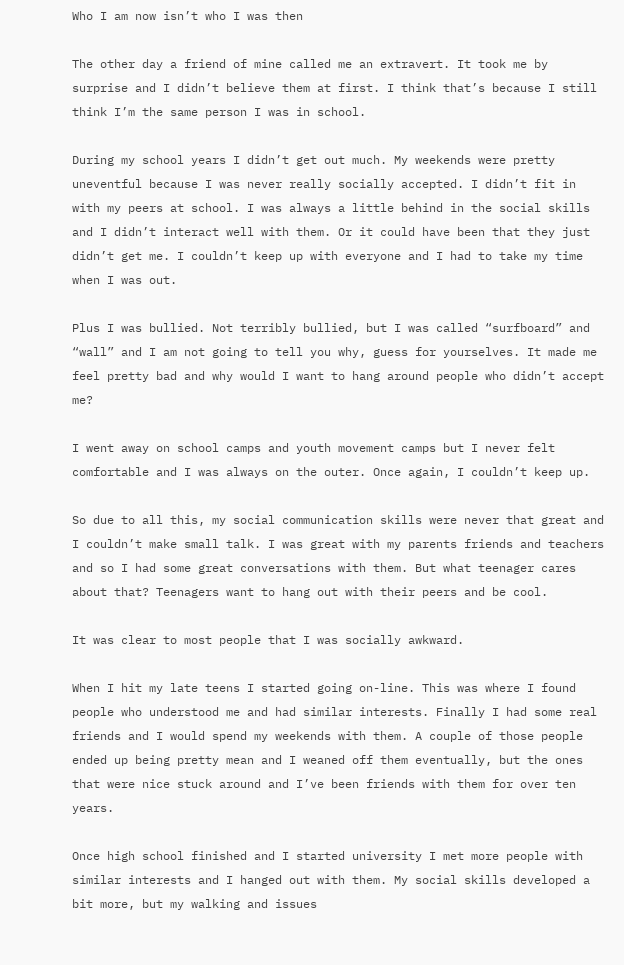Who I am now isn’t who I was then

The other day a friend of mine called me an extravert. It took me by surprise and I didn’t believe them at first. I think that’s because I still think I’m the same person I was in school.

During my school years I didn’t get out much. My weekends were pretty uneventful because I was never really socially accepted. I didn’t fit in with my peers at school. I was always a little behind in the social skills and I didn’t interact well with them. Or it could have been that they just didn’t get me. I couldn’t keep up with everyone and I had to take my time when I was out.

Plus I was bullied. Not terribly bullied, but I was called “surfboard” and “wall” and I am not going to tell you why, guess for yourselves. It made me feel pretty bad and why would I want to hang around people who didn’t accept me?

I went away on school camps and youth movement camps but I never felt comfortable and I was always on the outer. Once again, I couldn’t keep up.

So due to all this, my social communication skills were never that great and I couldn’t make small talk. I was great with my parents friends and teachers and so I had some great conversations with them. But what teenager cares about that? Teenagers want to hang out with their peers and be cool.

It was clear to most people that I was socially awkward.

When I hit my late teens I started going on-line. This was where I found people who understood me and had similar interests. Finally I had some real friends and I would spend my weekends with them. A couple of those people ended up being pretty mean and I weaned off them eventually, but the ones that were nice stuck around and I’ve been friends with them for over ten years.

Once high school finished and I started university I met more people with similar interests and I hanged out with them. My social skills developed a bit more, but my walking and issues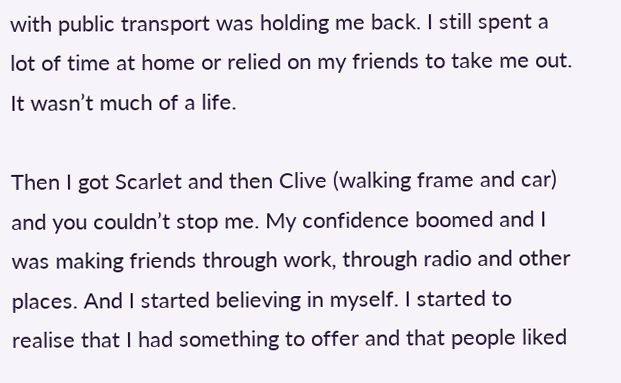with public transport was holding me back. I still spent a lot of time at home or relied on my friends to take me out. It wasn’t much of a life.

Then I got Scarlet and then Clive (walking frame and car) and you couldn’t stop me. My confidence boomed and I was making friends through work, through radio and other places. And I started believing in myself. I started to realise that I had something to offer and that people liked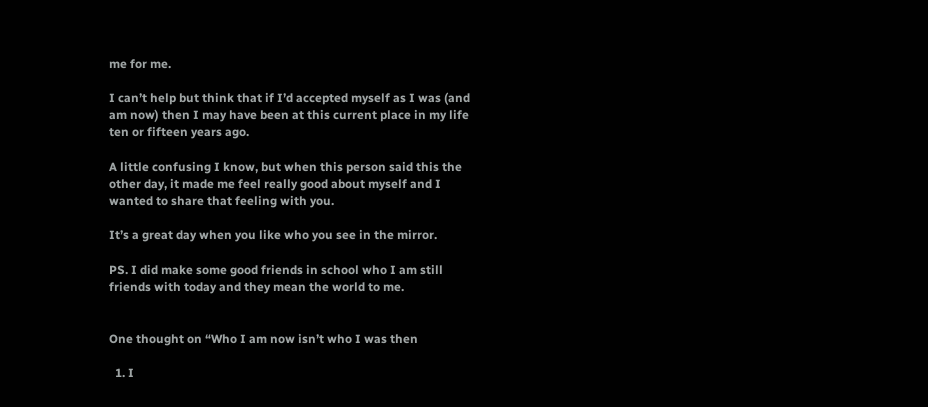me for me.

I can’t help but think that if I’d accepted myself as I was (and am now) then I may have been at this current place in my life ten or fifteen years ago.

A little confusing I know, but when this person said this the other day, it made me feel really good about myself and I wanted to share that feeling with you.

It’s a great day when you like who you see in the mirror.

PS. I did make some good friends in school who I am still friends with today and they mean the world to me.


One thought on “Who I am now isn’t who I was then

  1. I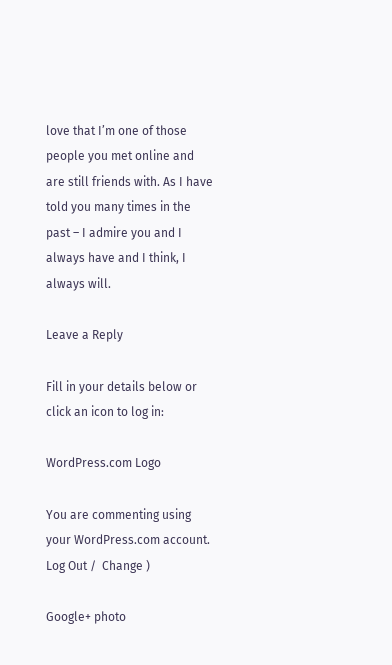love that I’m one of those people you met online and are still friends with. As I have told you many times in the past – I admire you and I always have and I think, I always will.

Leave a Reply

Fill in your details below or click an icon to log in:

WordPress.com Logo

You are commenting using your WordPress.com account. Log Out /  Change )

Google+ photo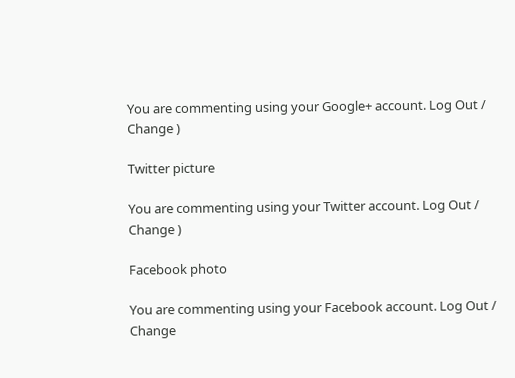You are commenting using your Google+ account. Log Out /  Change )

Twitter picture

You are commenting using your Twitter account. Log Out /  Change )

Facebook photo

You are commenting using your Facebook account. Log Out /  Change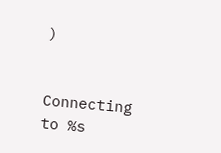)


Connecting to %s